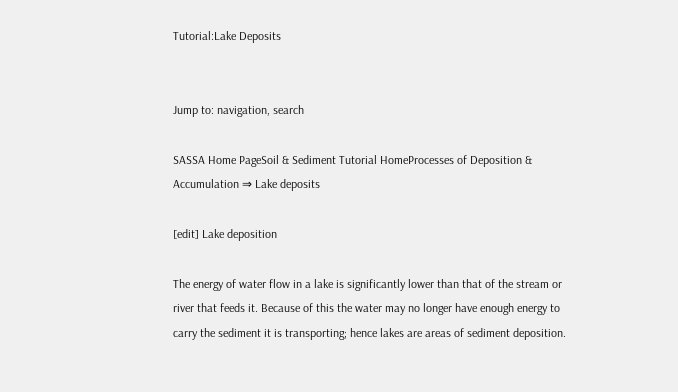Tutorial:Lake Deposits


Jump to: navigation, search

SASSA Home PageSoil & Sediment Tutorial HomeProcesses of Deposition & Accumulation ⇒ Lake deposits

[edit] Lake deposition

The energy of water flow in a lake is significantly lower than that of the stream or river that feeds it. Because of this the water may no longer have enough energy to carry the sediment it is transporting; hence lakes are areas of sediment deposition.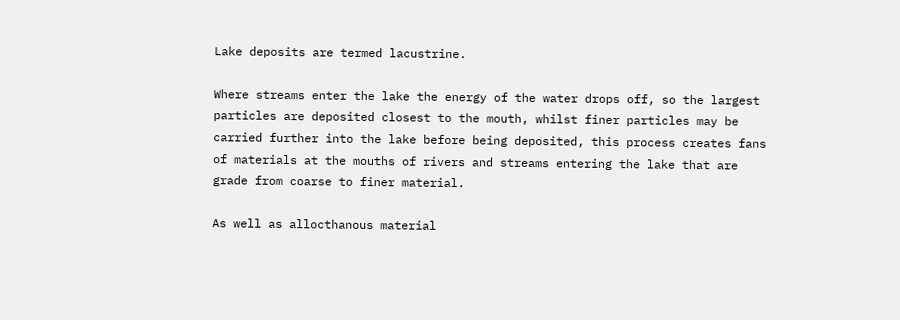Lake deposits are termed lacustrine.

Where streams enter the lake the energy of the water drops off, so the largest particles are deposited closest to the mouth, whilst finer particles may be carried further into the lake before being deposited, this process creates fans of materials at the mouths of rivers and streams entering the lake that are grade from coarse to finer material.

As well as allocthanous material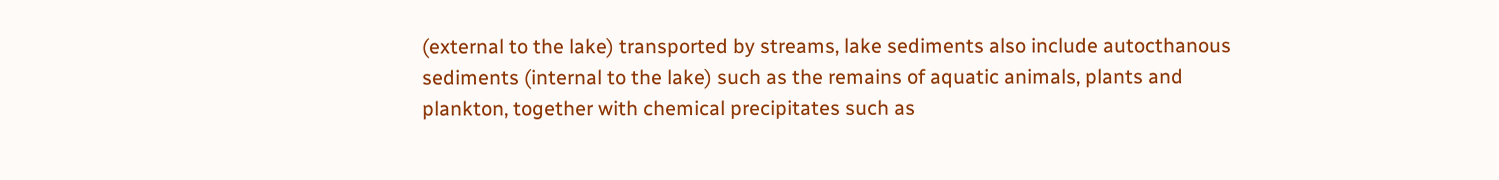(external to the lake) transported by streams, lake sediments also include autocthanous sediments (internal to the lake) such as the remains of aquatic animals, plants and plankton, together with chemical precipitates such as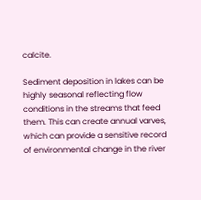calcite.

Sediment deposition in lakes can be highly seasonal reflecting flow conditions in the streams that feed them. This can create annual varves, which can provide a sensitive record of environmental change in the river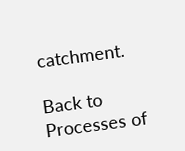catchment.

Back to Processes of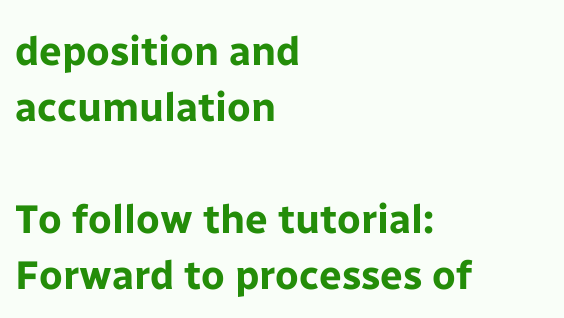deposition and accumulation

To follow the tutorial: Forward to processes of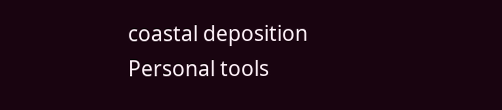coastal deposition
Personal tools